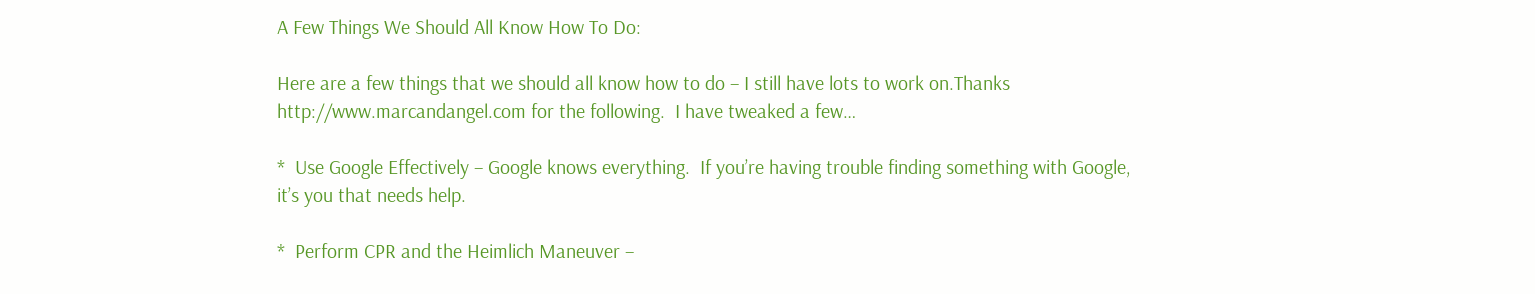A Few Things We Should All Know How To Do:

Here are a few things that we should all know how to do – I still have lots to work on.Thanks http://www.marcandangel.com for the following.  I have tweaked a few…

*  Use Google Effectively – Google knows everything.  If you’re having trouble finding something with Google, it’s you that needs help.

*  Perform CPR and the Heimlich Maneuver –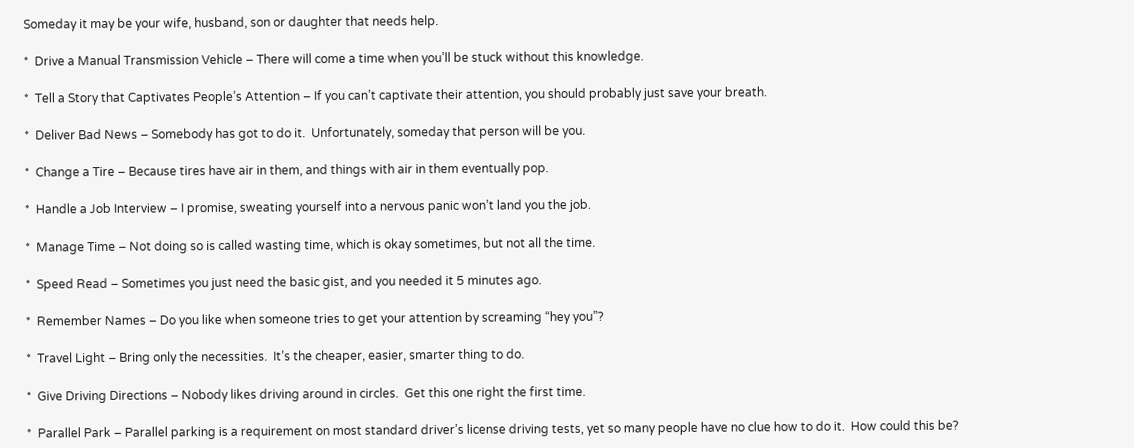Someday it may be your wife, husband, son or daughter that needs help.

*  Drive a Manual Transmission Vehicle – There will come a time when you’ll be stuck without this knowledge.

*  Tell a Story that Captivates People’s Attention – If you can’t captivate their attention, you should probably just save your breath.

*  Deliver Bad News – Somebody has got to do it.  Unfortunately, someday that person will be you.

*  Change a Tire – Because tires have air in them, and things with air in them eventually pop.

*  Handle a Job Interview – I promise, sweating yourself into a nervous panic won’t land you the job.

*  Manage Time – Not doing so is called wasting time, which is okay sometimes, but not all the time.

*  Speed Read – Sometimes you just need the basic gist, and you needed it 5 minutes ago.

*  Remember Names – Do you like when someone tries to get your attention by screaming “hey you”?

*  Travel Light – Bring only the necessities.  It’s the cheaper, easier, smarter thing to do.

*  Give Driving Directions – Nobody likes driving around in circles.  Get this one right the first time.

*  Parallel Park – Parallel parking is a requirement on most standard driver’s license driving tests, yet so many people have no clue how to do it.  How could this be?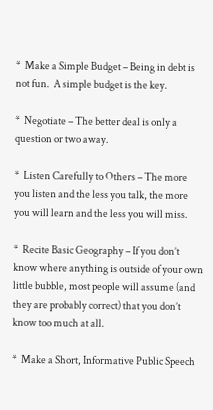*  Make a Simple Budget – Being in debt is not fun.  A simple budget is the key.

*  Negotiate – The better deal is only a question or two away.

*  Listen Carefully to Others – The more you listen and the less you talk, the more you will learn and the less you will miss.

*  Recite Basic Geography – If you don’t know where anything is outside of your own little bubble, most people will assume (and they are probably correct) that you don’t know too much at all.

*  Make a Short, Informative Public Speech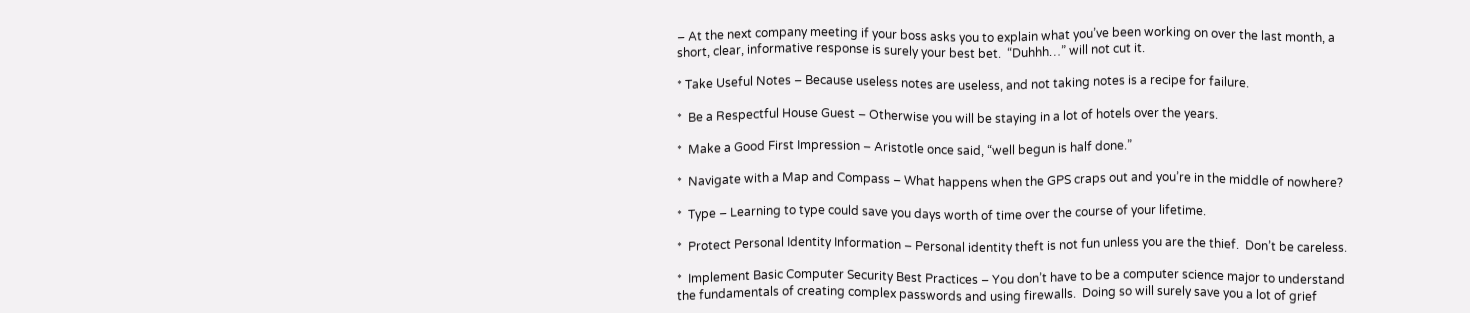– At the next company meeting if your boss asks you to explain what you’ve been working on over the last month, a short, clear, informative response is surely your best bet.  “Duhhh…” will not cut it.

* Take Useful Notes – Because useless notes are useless, and not taking notes is a recipe for failure.

*  Be a Respectful House Guest – Otherwise you will be staying in a lot of hotels over the years.

*  Make a Good First Impression – Aristotle once said, “well begun is half done.”

*  Navigate with a Map and Compass – What happens when the GPS craps out and you’re in the middle of nowhere?

*  Type – Learning to type could save you days worth of time over the course of your lifetime.

*  Protect Personal Identity Information – Personal identity theft is not fun unless you are the thief.  Don’t be careless.

*  Implement Basic Computer Security Best Practices – You don’t have to be a computer science major to understand the fundamentals of creating complex passwords and using firewalls.  Doing so will surely save you a lot of grief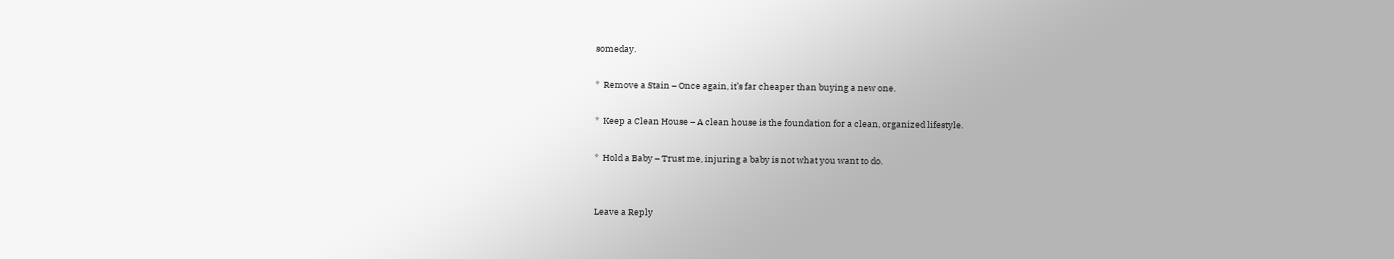someday.

*  Remove a Stain – Once again, it’s far cheaper than buying a new one.

*  Keep a Clean House – A clean house is the foundation for a clean, organized lifestyle.

*  Hold a Baby – Trust me, injuring a baby is not what you want to do.


Leave a Reply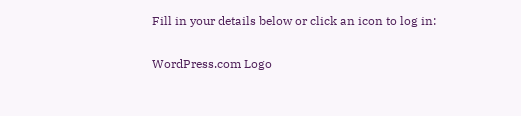Fill in your details below or click an icon to log in:

WordPress.com Logo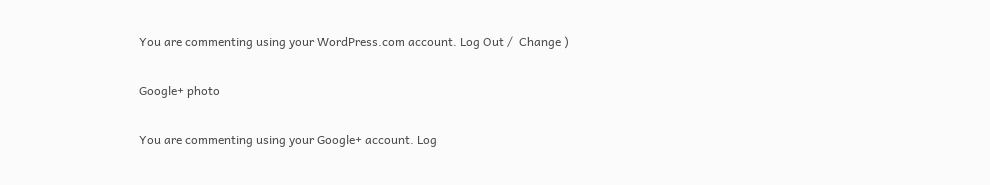You are commenting using your WordPress.com account. Log Out /  Change )

Google+ photo

You are commenting using your Google+ account. Log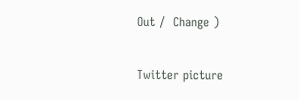Out /  Change )

Twitter picture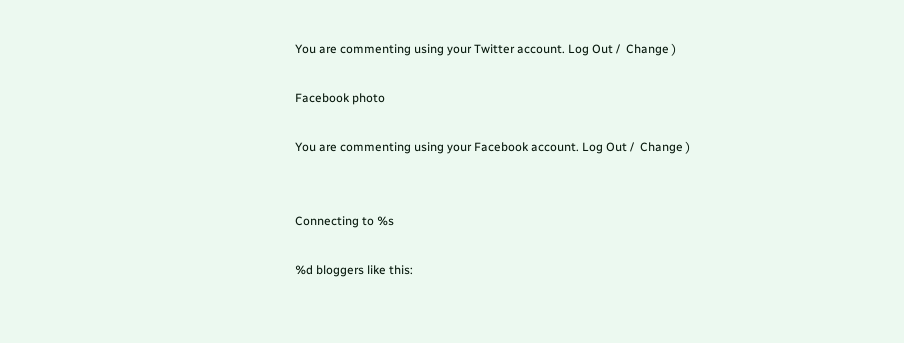You are commenting using your Twitter account. Log Out /  Change )

Facebook photo

You are commenting using your Facebook account. Log Out /  Change )


Connecting to %s

%d bloggers like this: